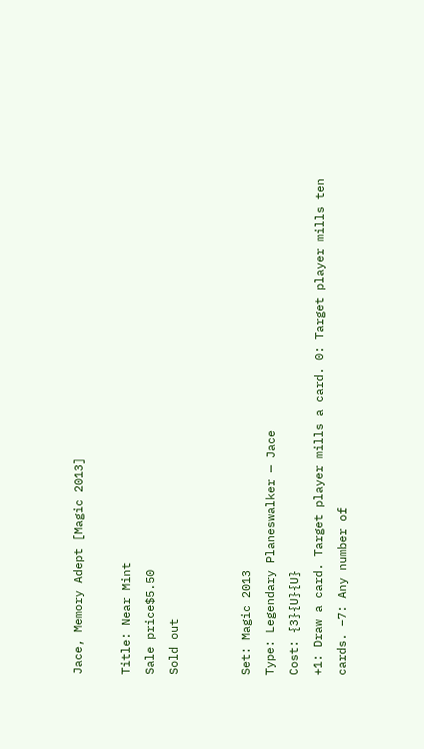Jace, Memory Adept [Magic 2013]

Title: Near Mint
Sale price$5.50
Sold out


Set: Magic 2013
Type: Legendary Planeswalker — Jace
Cost: {3}{U}{U}
+1: Draw a card. Target player mills a card. 0: Target player mills ten cards. −7: Any number of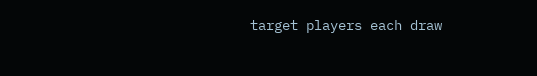target players each draw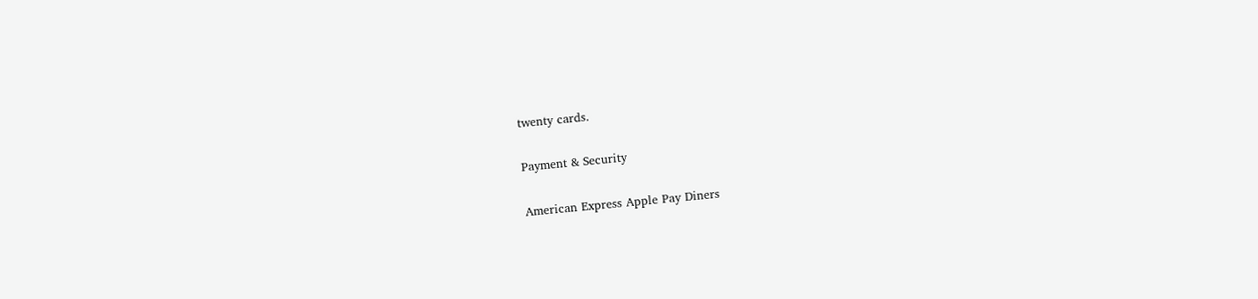twenty cards.

Payment & Security

American Express Apple Pay Diners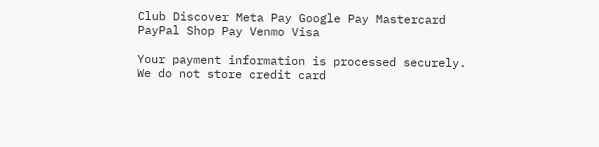Club Discover Meta Pay Google Pay Mastercard PayPal Shop Pay Venmo Visa

Your payment information is processed securely. We do not store credit card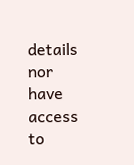details nor have access to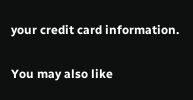your credit card information.

You may also like